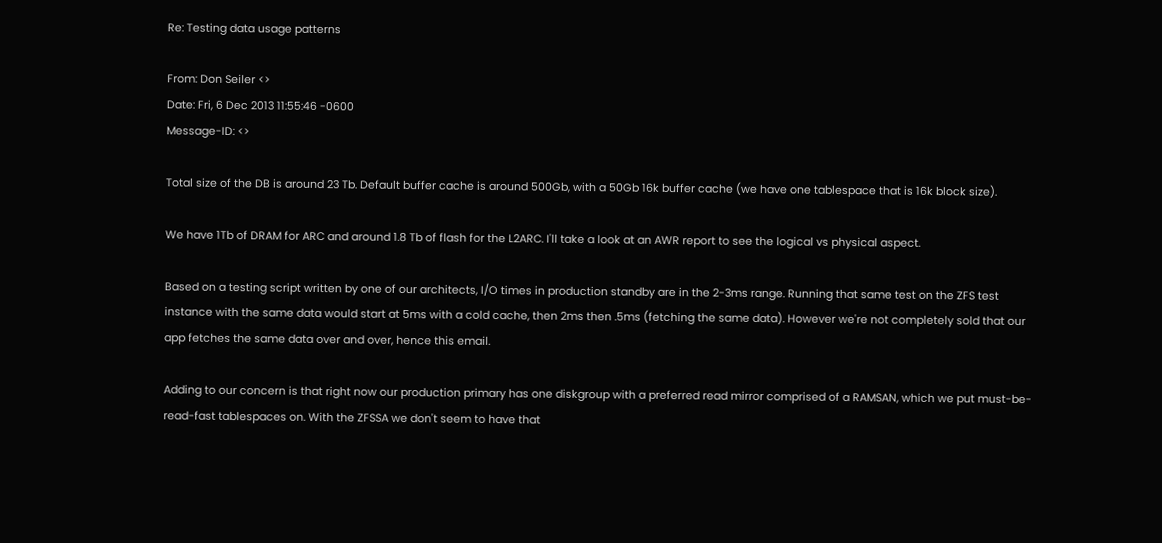Re: Testing data usage patterns

From: Don Seiler <>
Date: Fri, 6 Dec 2013 11:55:46 -0600
Message-ID: <>

Total size of the DB is around 23 Tb. Default buffer cache is around 500Gb, with a 50Gb 16k buffer cache (we have one tablespace that is 16k block size).

We have 1Tb of DRAM for ARC and around 1.8 Tb of flash for the L2ARC. I'll take a look at an AWR report to see the logical vs physical aspect.

Based on a testing script written by one of our architects, I/O times in production standby are in the 2-3ms range. Running that same test on the ZFS test instance with the same data would start at 5ms with a cold cache, then 2ms then .5ms (fetching the same data). However we're not completely sold that our app fetches the same data over and over, hence this email.

Adding to our concern is that right now our production primary has one diskgroup with a preferred read mirror comprised of a RAMSAN, which we put must-be-read-fast tablespaces on. With the ZFSSA we don't seem to have that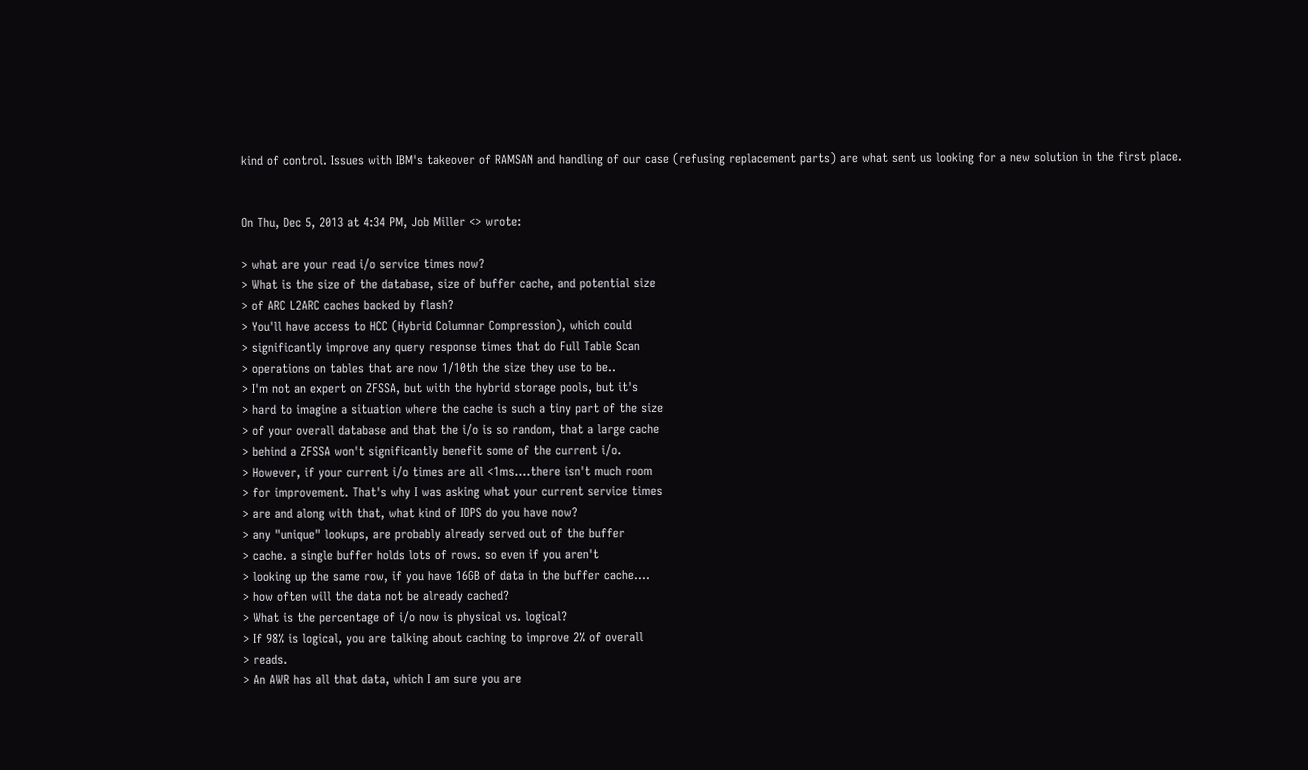kind of control. Issues with IBM's takeover of RAMSAN and handling of our case (refusing replacement parts) are what sent us looking for a new solution in the first place.


On Thu, Dec 5, 2013 at 4:34 PM, Job Miller <> wrote:

> what are your read i/o service times now?
> What is the size of the database, size of buffer cache, and potential size
> of ARC L2ARC caches backed by flash?
> You'll have access to HCC (Hybrid Columnar Compression), which could
> significantly improve any query response times that do Full Table Scan
> operations on tables that are now 1/10th the size they use to be..
> I'm not an expert on ZFSSA, but with the hybrid storage pools, but it's
> hard to imagine a situation where the cache is such a tiny part of the size
> of your overall database and that the i/o is so random, that a large cache
> behind a ZFSSA won't significantly benefit some of the current i/o.
> However, if your current i/o times are all <1ms....there isn't much room
> for improvement. That's why I was asking what your current service times
> are and along with that, what kind of IOPS do you have now?
> any "unique" lookups, are probably already served out of the buffer
> cache. a single buffer holds lots of rows. so even if you aren't
> looking up the same row, if you have 16GB of data in the buffer cache....
> how often will the data not be already cached?
> What is the percentage of i/o now is physical vs. logical?
> If 98% is logical, you are talking about caching to improve 2% of overall
> reads.
> An AWR has all that data, which I am sure you are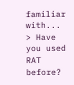familiar with...
> Have you used RAT before?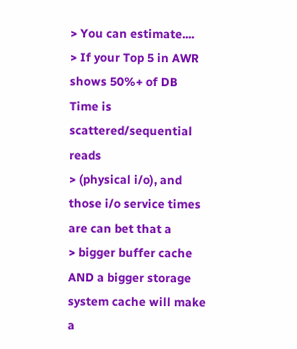> You can estimate....
> If your Top 5 in AWR shows 50%+ of DB Time is scattered/sequential reads
> (physical i/o), and those i/o service times are can bet that a
> bigger buffer cache AND a bigger storage system cache will make a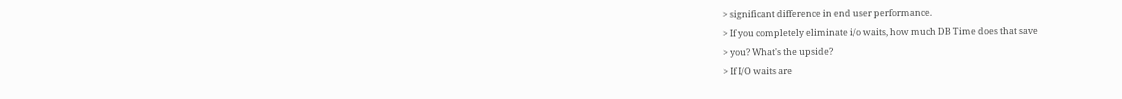> significant difference in end user performance.
> If you completely eliminate i/o waits, how much DB Time does that save
> you? What's the upside?
> If I/O waits are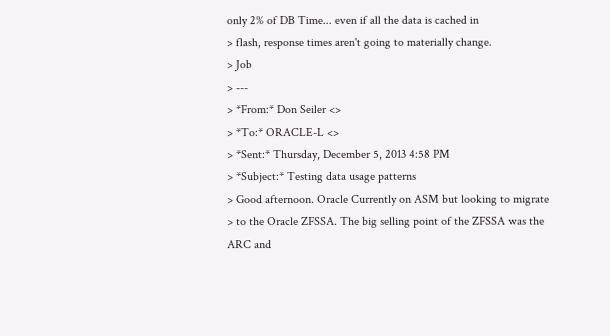only 2% of DB Time... even if all the data is cached in
> flash, response times aren't going to materially change.
> Job
> ---
> *From:* Don Seiler <>
> *To:* ORACLE-L <>
> *Sent:* Thursday, December 5, 2013 4:58 PM
> *Subject:* Testing data usage patterns
> Good afternoon. Oracle Currently on ASM but looking to migrate
> to the Oracle ZFSSA. The big selling point of the ZFSSA was the ARC and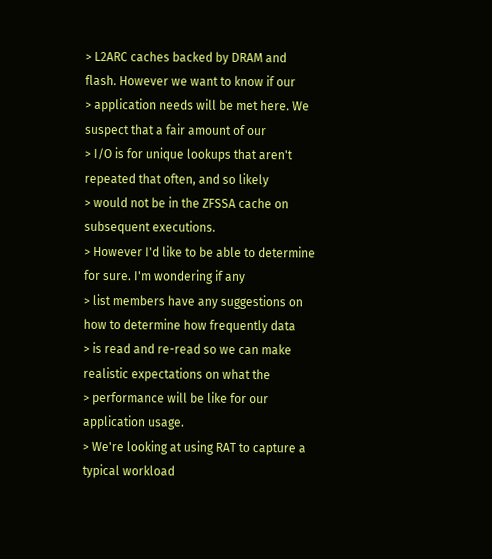> L2ARC caches backed by DRAM and flash. However we want to know if our
> application needs will be met here. We suspect that a fair amount of our
> I/O is for unique lookups that aren't repeated that often, and so likely
> would not be in the ZFSSA cache on subsequent executions.
> However I'd like to be able to determine for sure. I'm wondering if any
> list members have any suggestions on how to determine how frequently data
> is read and re-read so we can make realistic expectations on what the
> performance will be like for our application usage.
> We're looking at using RAT to capture a typical workload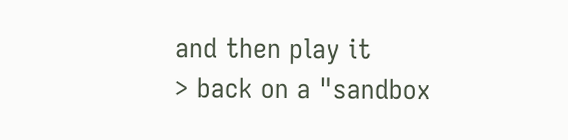and then play it
> back on a "sandbox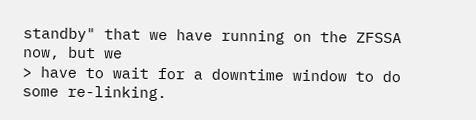standby" that we have running on the ZFSSA now, but we
> have to wait for a downtime window to do some re-linking.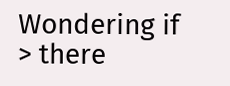Wondering if
> there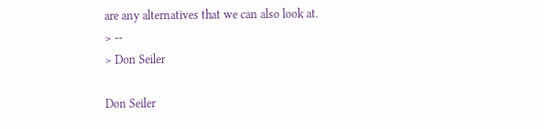are any alternatives that we can also look at.
> --
> Don Seiler

Don Seiler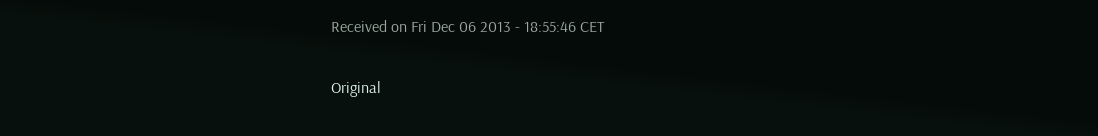Received on Fri Dec 06 2013 - 18:55:46 CET

Original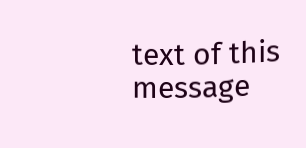text of this message